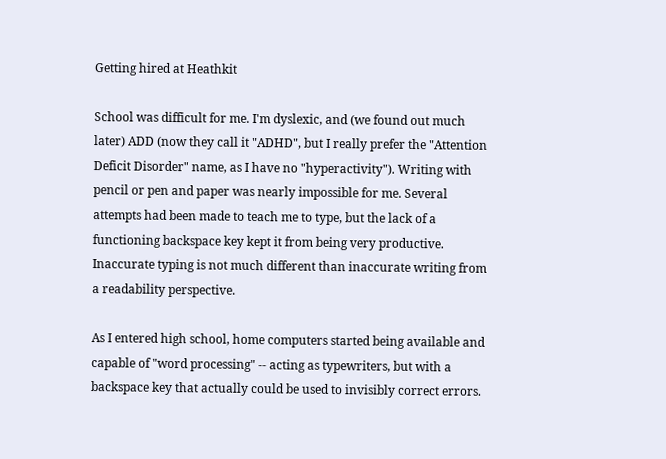Getting hired at Heathkit

School was difficult for me. I'm dyslexic, and (we found out much later) ADD (now they call it "ADHD", but I really prefer the "Attention Deficit Disorder" name, as I have no "hyperactivity"). Writing with pencil or pen and paper was nearly impossible for me. Several attempts had been made to teach me to type, but the lack of a functioning backspace key kept it from being very productive. Inaccurate typing is not much different than inaccurate writing from a readability perspective.

As I entered high school, home computers started being available and capable of "word processing" -- acting as typewriters, but with a backspace key that actually could be used to invisibly correct errors.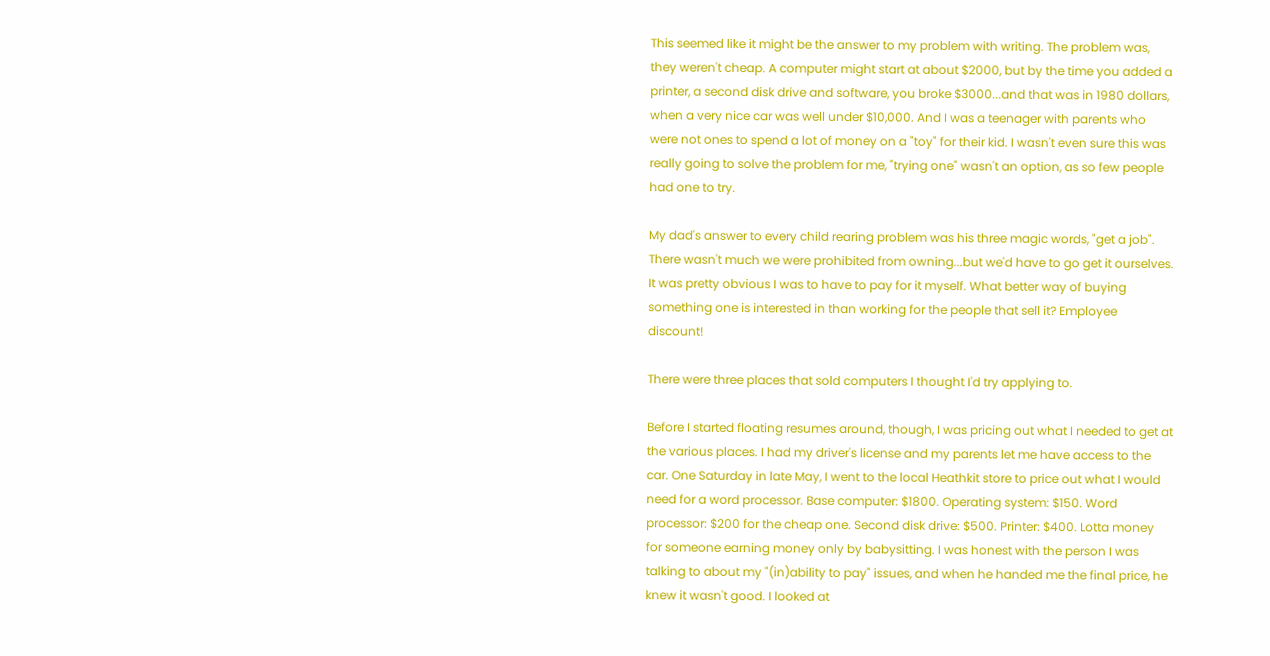This seemed like it might be the answer to my problem with writing. The problem was, they weren't cheap. A computer might start at about $2000, but by the time you added a printer, a second disk drive and software, you broke $3000...and that was in 1980 dollars, when a very nice car was well under $10,000. And I was a teenager with parents who were not ones to spend a lot of money on a "toy" for their kid. I wasn't even sure this was really going to solve the problem for me, "trying one" wasn't an option, as so few people had one to try.

My dad's answer to every child rearing problem was his three magic words, "get a job". There wasn't much we were prohibited from owning...but we'd have to go get it ourselves. It was pretty obvious I was to have to pay for it myself. What better way of buying something one is interested in than working for the people that sell it? Employee discount!

There were three places that sold computers I thought I'd try applying to.

Before I started floating resumes around, though, I was pricing out what I needed to get at the various places. I had my driver's license and my parents let me have access to the car. One Saturday in late May, I went to the local Heathkit store to price out what I would need for a word processor. Base computer: $1800. Operating system: $150. Word processor: $200 for the cheap one. Second disk drive: $500. Printer: $400. Lotta money for someone earning money only by babysitting. I was honest with the person I was talking to about my "(in)ability to pay" issues, and when he handed me the final price, he knew it wasn't good. I looked at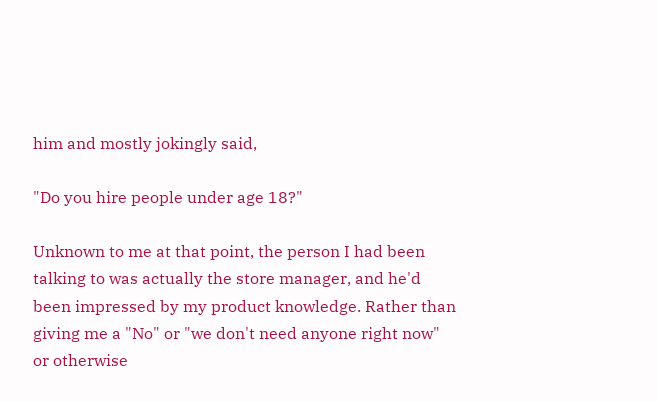him and mostly jokingly said,

"Do you hire people under age 18?"

Unknown to me at that point, the person I had been talking to was actually the store manager, and he'd been impressed by my product knowledge. Rather than giving me a "No" or "we don't need anyone right now" or otherwise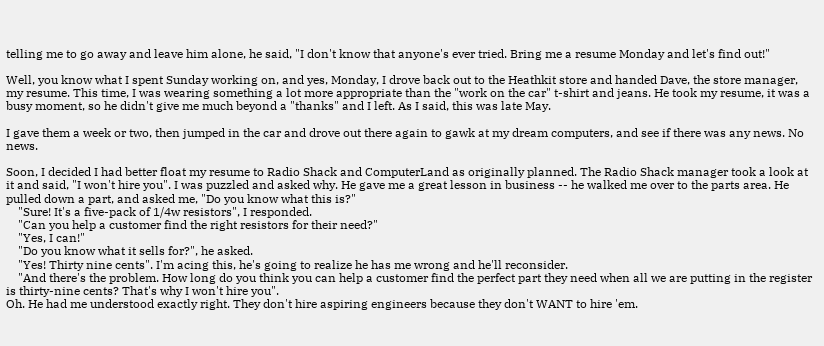telling me to go away and leave him alone, he said, "I don't know that anyone's ever tried. Bring me a resume Monday and let's find out!"

Well, you know what I spent Sunday working on, and yes, Monday, I drove back out to the Heathkit store and handed Dave, the store manager, my resume. This time, I was wearing something a lot more appropriate than the "work on the car" t-shirt and jeans. He took my resume, it was a busy moment, so he didn't give me much beyond a "thanks" and I left. As I said, this was late May.

I gave them a week or two, then jumped in the car and drove out there again to gawk at my dream computers, and see if there was any news. No news.

Soon, I decided I had better float my resume to Radio Shack and ComputerLand as originally planned. The Radio Shack manager took a look at it and said, "I won't hire you". I was puzzled and asked why. He gave me a great lesson in business -- he walked me over to the parts area. He pulled down a part, and asked me, "Do you know what this is?"
    "Sure! It's a five-pack of 1/4w resistors", I responded.
    "Can you help a customer find the right resistors for their need?"
    "Yes, I can!"
    "Do you know what it sells for?", he asked.
    "Yes! Thirty nine cents". I'm acing this, he's going to realize he has me wrong and he'll reconsider.
    "And there's the problem. How long do you think you can help a customer find the perfect part they need when all we are putting in the register is thirty-nine cents? That's why I won't hire you".
Oh. He had me understood exactly right. They don't hire aspiring engineers because they don't WANT to hire 'em.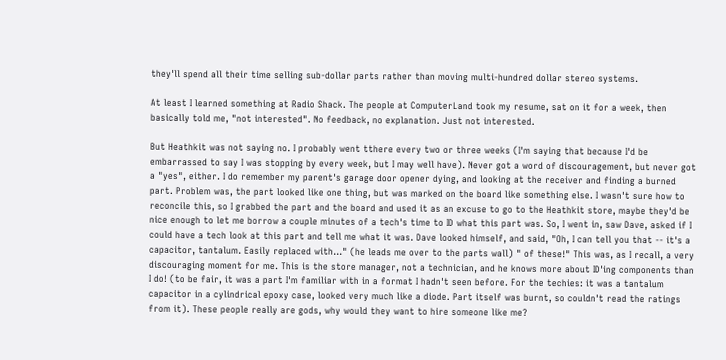they'll spend all their time selling sub-dollar parts rather than moving multi-hundred dollar stereo systems.

At least I learned something at Radio Shack. The people at ComputerLand took my resume, sat on it for a week, then basically told me, "not interested". No feedback, no explanation. Just not interested.

But Heathkit was not saying no. I probably went tthere every two or three weeks (I'm saying that because I'd be embarrassed to say I was stopping by every week, but I may well have). Never got a word of discouragement, but never got a "yes", either. I do remember my parent's garage door opener dying, and looking at the receiver and finding a burned part. Problem was, the part looked like one thing, but was marked on the board like something else. I wasn't sure how to reconcile this, so I grabbed the part and the board and used it as an excuse to go to the Heathkit store, maybe they'd be nice enough to let me borrow a couple minutes of a tech's time to ID what this part was. So, I went in, saw Dave, asked if I could have a tech look at this part and tell me what it was. Dave looked himself, and said, "Oh, I can tell you that -- it's a capacitor, tantalum. Easily replaced with..." (he leads me over to the parts wall) " of these!" This was, as I recall, a very discouraging moment for me. This is the store manager, not a technician, and he knows more about ID'ing components than I do! (to be fair, it was a part I'm familiar with in a format I hadn't seen before. For the techies: it was a tantalum capacitor in a cylindrical epoxy case, looked very much like a diode. Part itself was burnt, so couldn't read the ratings from it). These people really are gods, why would they want to hire someone like me?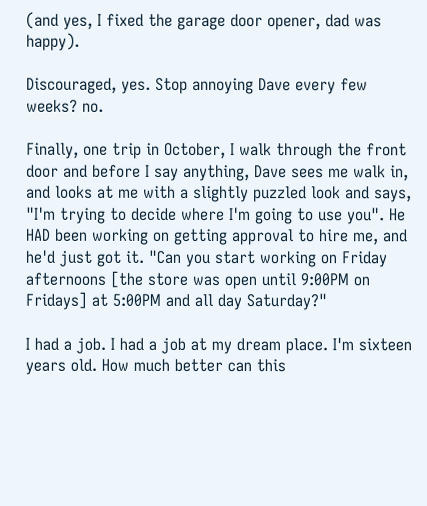(and yes, I fixed the garage door opener, dad was happy).

Discouraged, yes. Stop annoying Dave every few weeks? no.

Finally, one trip in October, I walk through the front door and before I say anything, Dave sees me walk in, and looks at me with a slightly puzzled look and says, "I'm trying to decide where I'm going to use you". He HAD been working on getting approval to hire me, and he'd just got it. "Can you start working on Friday afternoons [the store was open until 9:00PM on Fridays] at 5:00PM and all day Saturday?"

I had a job. I had a job at my dream place. I'm sixteen years old. How much better can this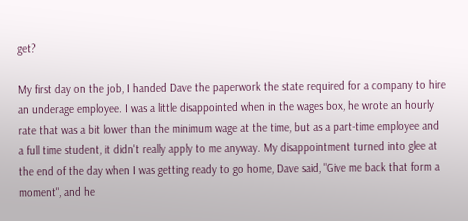get?

My first day on the job, I handed Dave the paperwork the state required for a company to hire an underage employee. I was a little disappointed when in the wages box, he wrote an hourly rate that was a bit lower than the minimum wage at the time, but as a part-time employee and a full time student, it didn't really apply to me anyway. My disappointment turned into glee at the end of the day when I was getting ready to go home, Dave said, "Give me back that form a moment", and he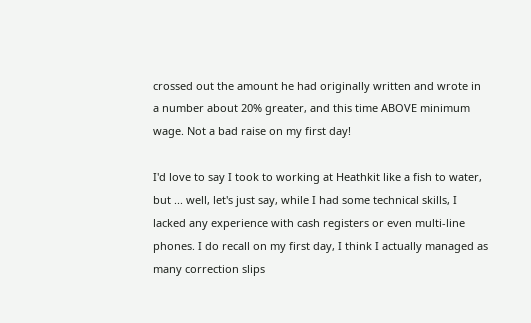crossed out the amount he had originally written and wrote in a number about 20% greater, and this time ABOVE minimum wage. Not a bad raise on my first day!

I'd love to say I took to working at Heathkit like a fish to water, but ... well, let's just say, while I had some technical skills, I lacked any experience with cash registers or even multi-line phones. I do recall on my first day, I think I actually managed as many correction slips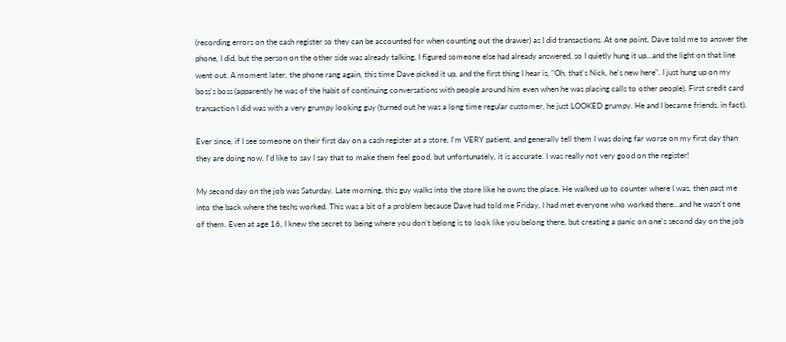(recording errors on the cash register so they can be accounted for when counting out the drawer) as I did transactions. At one point, Dave told me to answer the phone, I did, but the person on the other side was already talking, I figured someone else had already answered, so I quietly hung it up...and the light on that line went out. A moment later, the phone rang again, this time Dave picked it up, and the first thing I hear is, "Oh, that's Nick, he's new here". I just hung up on my boss's boss (apparently he was of the habit of continuing conversations with people around him even when he was placing calls to other people). First credit card transaction I did was with a very grumpy looking guy (turned out he was a long time regular customer, he just LOOKED grumpy. He and I became friends, in fact).

Ever since, if I see someone on their first day on a cash register at a store, I'm VERY patient, and generally tell them I was doing far worse on my first day than they are doing now. I'd like to say I say that to make them feel good, but unfortunately, it is accurate. I was really not very good on the register!

My second day on the job was Saturday. Late morning, this guy walks into the store like he owns the place. He walked up to counter where I was, then past me into the back where the techs worked. This was a bit of a problem because Dave had told me Friday, I had met everyone who worked there...and he wasn't one of them. Even at age 16, I knew the secret to being where you don't belong is to look like you belong there, but creating a panic on one's second day on the job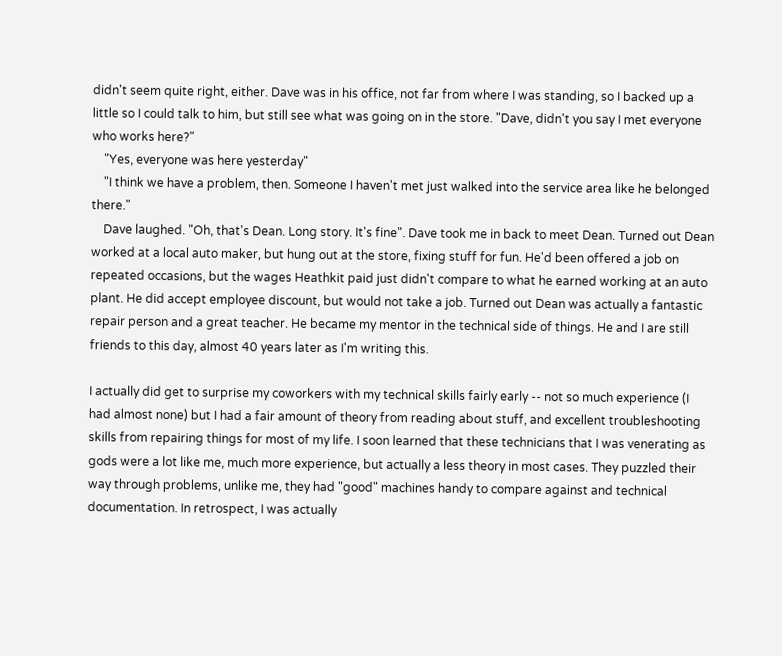didn't seem quite right, either. Dave was in his office, not far from where I was standing, so I backed up a little so I could talk to him, but still see what was going on in the store. "Dave, didn't you say I met everyone who works here?"
    "Yes, everyone was here yesterday"
    "I think we have a problem, then. Someone I haven't met just walked into the service area like he belonged there."
    Dave laughed. "Oh, that's Dean. Long story. It's fine". Dave took me in back to meet Dean. Turned out Dean worked at a local auto maker, but hung out at the store, fixing stuff for fun. He'd been offered a job on repeated occasions, but the wages Heathkit paid just didn't compare to what he earned working at an auto plant. He did accept employee discount, but would not take a job. Turned out Dean was actually a fantastic repair person and a great teacher. He became my mentor in the technical side of things. He and I are still friends to this day, almost 40 years later as I'm writing this.

I actually did get to surprise my coworkers with my technical skills fairly early -- not so much experience (I had almost none) but I had a fair amount of theory from reading about stuff, and excellent troubleshooting skills from repairing things for most of my life. I soon learned that these technicians that I was venerating as gods were a lot like me, much more experience, but actually a less theory in most cases. They puzzled their way through problems, unlike me, they had "good" machines handy to compare against and technical documentation. In retrospect, I was actually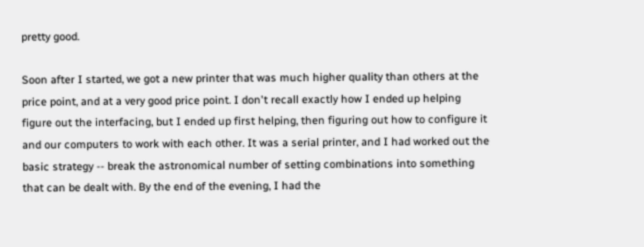pretty good.

Soon after I started, we got a new printer that was much higher quality than others at the price point, and at a very good price point. I don't recall exactly how I ended up helping figure out the interfacing, but I ended up first helping, then figuring out how to configure it and our computers to work with each other. It was a serial printer, and I had worked out the basic strategy -- break the astronomical number of setting combinations into something that can be dealt with. By the end of the evening, I had the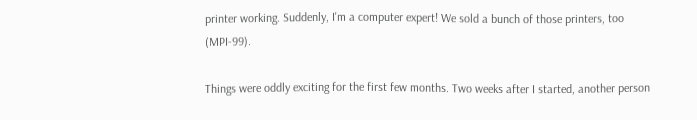printer working. Suddenly, I'm a computer expert! We sold a bunch of those printers, too (MPI-99).

Things were oddly exciting for the first few months. Two weeks after I started, another person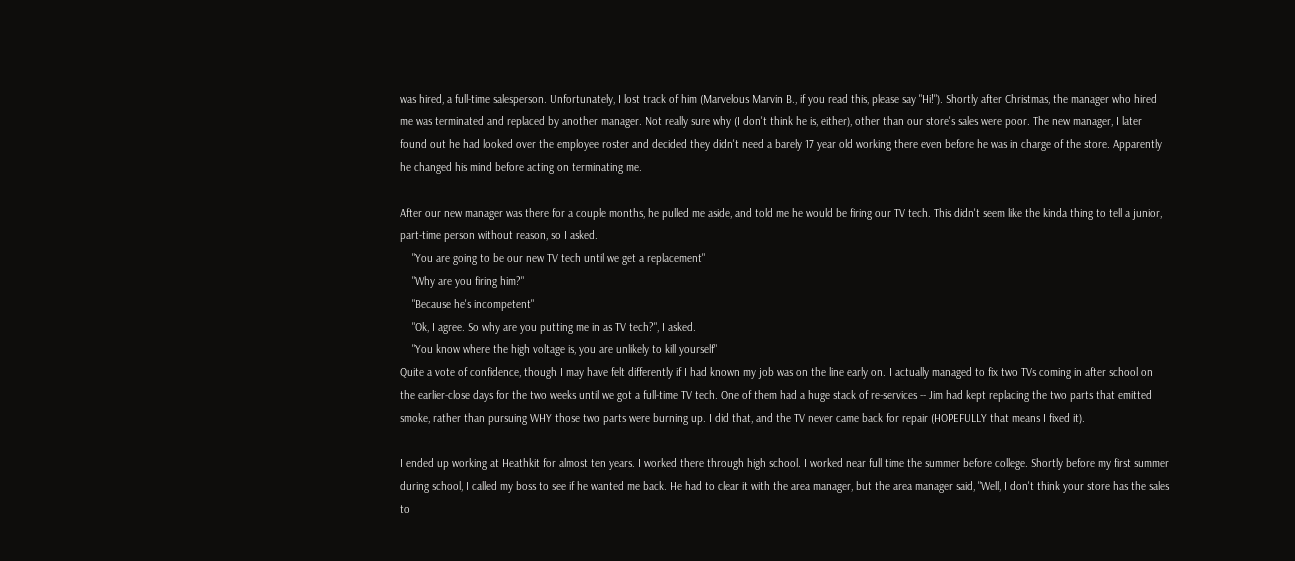was hired, a full-time salesperson. Unfortunately, I lost track of him (Marvelous Marvin B., if you read this, please say "Hi!"). Shortly after Christmas, the manager who hired me was terminated and replaced by another manager. Not really sure why (I don't think he is, either), other than our store's sales were poor. The new manager, I later found out he had looked over the employee roster and decided they didn't need a barely 17 year old working there even before he was in charge of the store. Apparently he changed his mind before acting on terminating me.

After our new manager was there for a couple months, he pulled me aside, and told me he would be firing our TV tech. This didn't seem like the kinda thing to tell a junior, part-time person without reason, so I asked.
    "You are going to be our new TV tech until we get a replacement"
    "Why are you firing him?"
    "Because he's incompetent"
    "Ok, I agree. So why are you putting me in as TV tech?", I asked.
    "You know where the high voltage is, you are unlikely to kill yourself"
Quite a vote of confidence, though I may have felt differently if I had known my job was on the line early on. I actually managed to fix two TVs coming in after school on the earlier-close days for the two weeks until we got a full-time TV tech. One of them had a huge stack of re-services -- Jim had kept replacing the two parts that emitted smoke, rather than pursuing WHY those two parts were burning up. I did that, and the TV never came back for repair (HOPEFULLY that means I fixed it).

I ended up working at Heathkit for almost ten years. I worked there through high school. I worked near full time the summer before college. Shortly before my first summer during school, I called my boss to see if he wanted me back. He had to clear it with the area manager, but the area manager said, "Well, I don't think your store has the sales to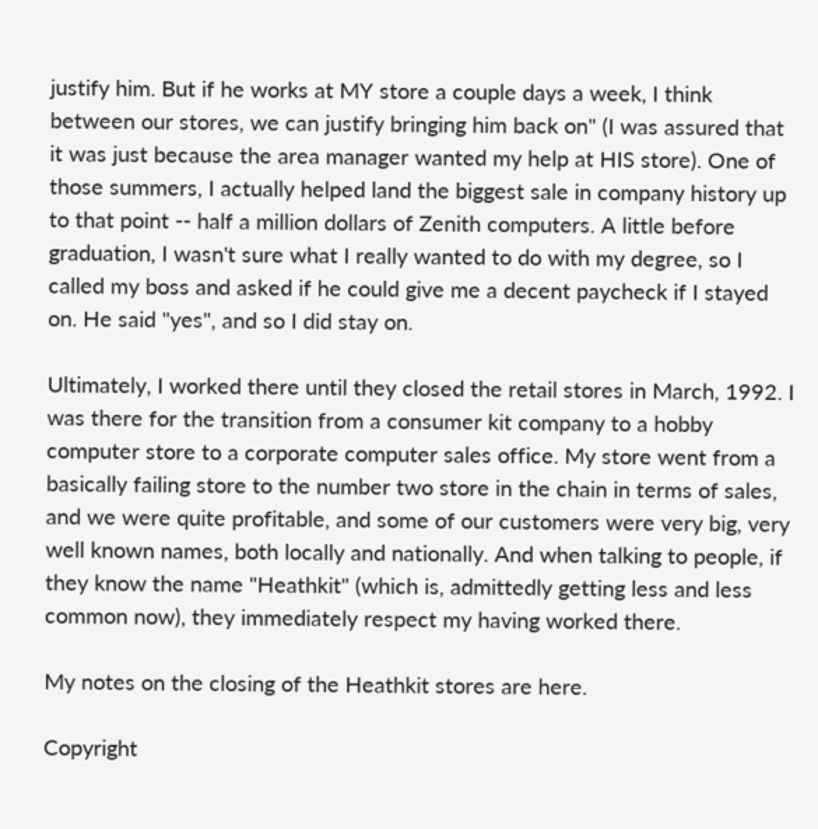justify him. But if he works at MY store a couple days a week, I think between our stores, we can justify bringing him back on" (I was assured that it was just because the area manager wanted my help at HIS store). One of those summers, I actually helped land the biggest sale in company history up to that point -- half a million dollars of Zenith computers. A little before graduation, I wasn't sure what I really wanted to do with my degree, so I called my boss and asked if he could give me a decent paycheck if I stayed on. He said "yes", and so I did stay on.

Ultimately, I worked there until they closed the retail stores in March, 1992. I was there for the transition from a consumer kit company to a hobby computer store to a corporate computer sales office. My store went from a basically failing store to the number two store in the chain in terms of sales, and we were quite profitable, and some of our customers were very big, very well known names, both locally and nationally. And when talking to people, if they know the name "Heathkit" (which is, admittedly getting less and less common now), they immediately respect my having worked there.

My notes on the closing of the Heathkit stores are here.

Copyright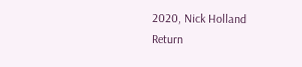2020, Nick Holland
Return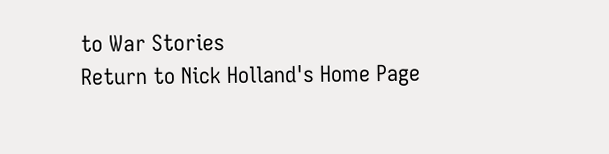to War Stories
Return to Nick Holland's Home Page